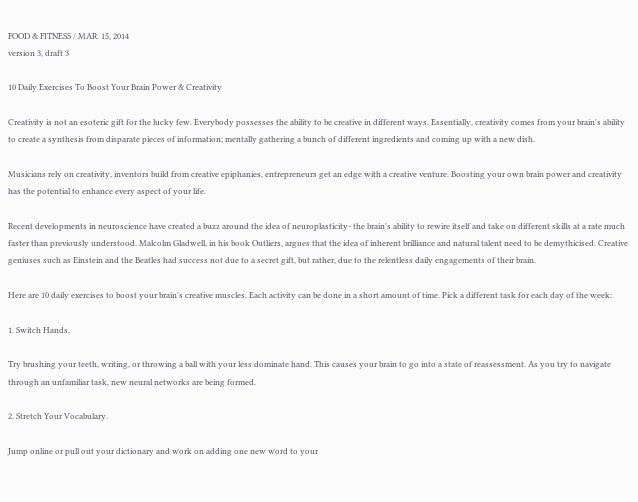FOOD & FITNESS / MAR. 15, 2014
version 3, draft 3

10 Daily Exercises To Boost Your Brain Power & Creativity

Creativity is not an esoteric gift for the lucky few. Everybody possesses the ability to be creative in different ways. Essentially, creativity comes from your brain's ability to create a synthesis from disparate pieces of information; mentally gathering a bunch of different ingredients and coming up with a new dish.

Musicians rely on creativity, inventors build from creative epiphanies, entrepreneurs get an edge with a creative venture. Boosting your own brain power and creativity has the potential to enhance every aspect of your life.

Recent developments in neuroscience have created a buzz around the idea of neuroplasticity- the brain's ability to rewire itself and take on different skills at a rate much faster than previously understood. Malcolm Gladwell, in his book Outliers, argues that the idea of inherent brilliance and natural talent need to be demythicised. Creative geniuses such as Einstein and the Beatles had success not due to a secret gift, but rather, due to the relentless daily engagements of their brain.

Here are 10 daily exercises to boost your brain's creative muscles. Each activity can be done in a short amount of time. Pick a different task for each day of the week:

1. Switch Hands.

Try brushing your teeth, writing, or throwing a ball with your less dominate hand. This causes your brain to go into a state of reassessment. As you try to navigate through an unfamiliar task, new neural networks are being formed.

2. Stretch Your Vocabulary.

Jump online or pull out your dictionary and work on adding one new word to your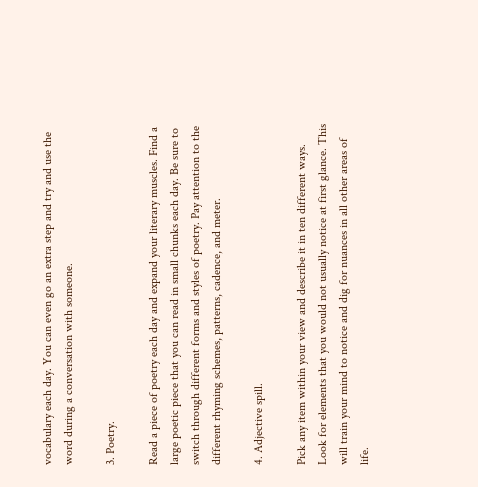vocabulary each day. You can even go an extra step and try and use the word during a conversation with someone.

3. Poetry.

Read a piece of poetry each day and expand your literary muscles. Find a large poetic piece that you can read in small chunks each day. Be sure to switch through different forms and styles of poetry. Pay attention to the different rhyming schemes, patterns, cadence, and meter.

4. Adjective spill.

Pick any item within your view and describe it in ten different ways. Look for elements that you would not usually notice at first glance. This will train your mind to notice and dig for nuances in all other areas of life.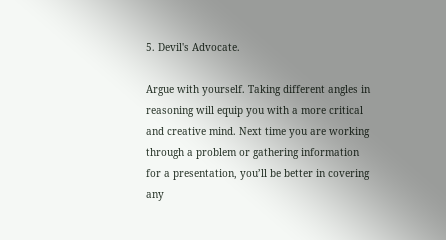5. Devil's Advocate.

Argue with yourself. Taking different angles in reasoning will equip you with a more critical and creative mind. Next time you are working through a problem or gathering information for a presentation, you’ll be better in covering any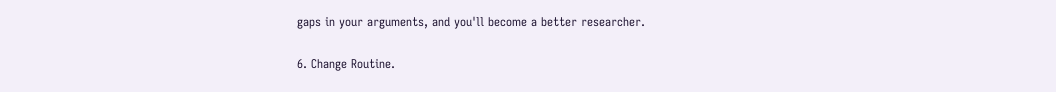gaps in your arguments, and you'll become a better researcher.

6. Change Routine.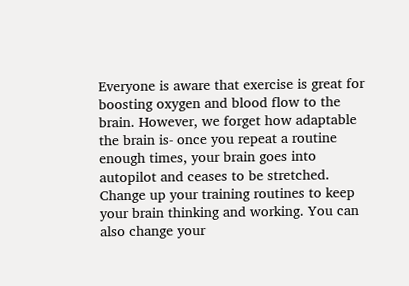Everyone is aware that exercise is great for boosting oxygen and blood flow to the brain. However, we forget how adaptable the brain is- once you repeat a routine enough times, your brain goes into autopilot and ceases to be stretched. Change up your training routines to keep your brain thinking and working. You can also change your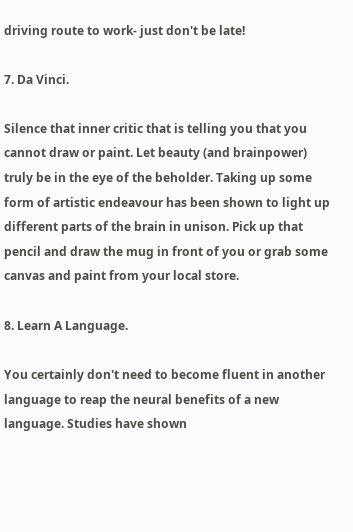driving route to work- just don't be late!

7. Da Vinci.

Silence that inner critic that is telling you that you cannot draw or paint. Let beauty (and brainpower) truly be in the eye of the beholder. Taking up some form of artistic endeavour has been shown to light up different parts of the brain in unison. Pick up that pencil and draw the mug in front of you or grab some canvas and paint from your local store.

8. Learn A Language.

You certainly don't need to become fluent in another language to reap the neural benefits of a new language. Studies have shown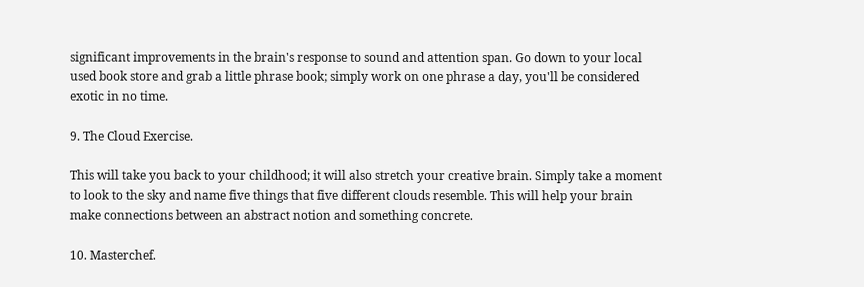significant improvements in the brain's response to sound and attention span. Go down to your local used book store and grab a little phrase book; simply work on one phrase a day, you'll be considered exotic in no time.

9. The Cloud Exercise.

This will take you back to your childhood; it will also stretch your creative brain. Simply take a moment to look to the sky and name five things that five different clouds resemble. This will help your brain make connections between an abstract notion and something concrete.

10. Masterchef.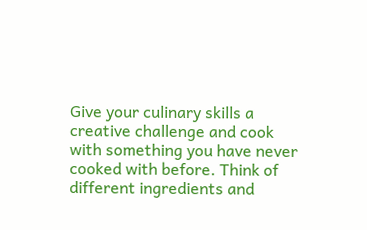Give your culinary skills a creative challenge and cook with something you have never cooked with before. Think of different ingredients and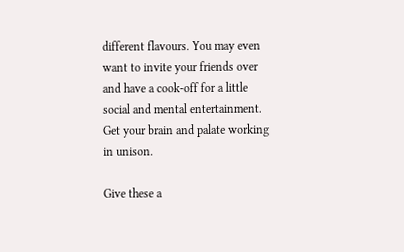different flavours. You may even want to invite your friends over and have a cook-off for a little social and mental entertainment. Get your brain and palate working in unison.

Give these a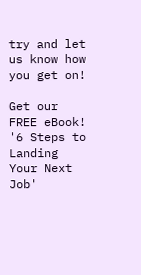try and let us know how you get on!

Get our FREE eBook!
'6 Steps to Landing Your Next Job'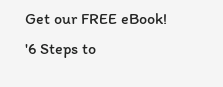Get our FREE eBook!
'6 Steps to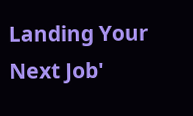Landing Your Next Job'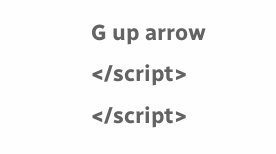G up arrow
</script> </script>